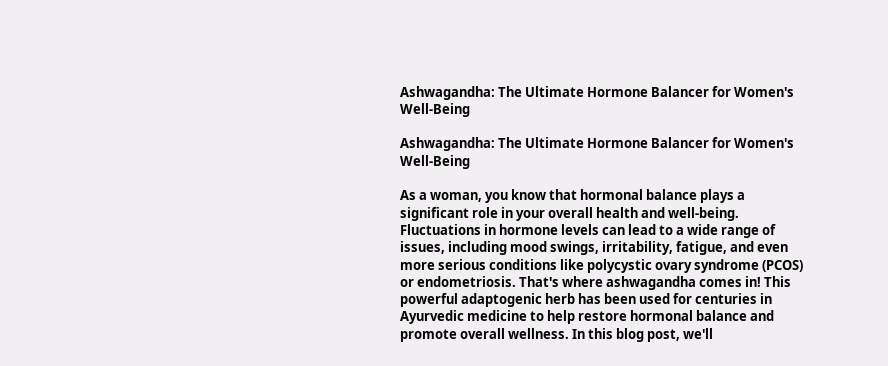Ashwagandha: The Ultimate Hormone Balancer for Women's Well-Being

Ashwagandha: The Ultimate Hormone Balancer for Women's Well-Being

As a woman, you know that hormonal balance plays a significant role in your overall health and well-being. Fluctuations in hormone levels can lead to a wide range of issues, including mood swings, irritability, fatigue, and even more serious conditions like polycystic ovary syndrome (PCOS) or endometriosis. That's where ashwagandha comes in! This powerful adaptogenic herb has been used for centuries in Ayurvedic medicine to help restore hormonal balance and promote overall wellness. In this blog post, we'll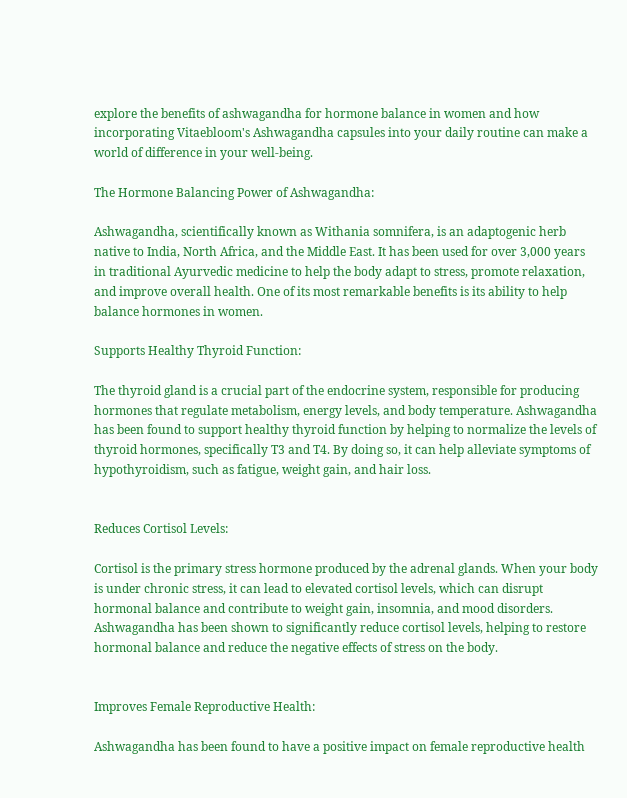explore the benefits of ashwagandha for hormone balance in women and how incorporating Vitaebloom's Ashwagandha capsules into your daily routine can make a world of difference in your well-being.

The Hormone Balancing Power of Ashwagandha:

Ashwagandha, scientifically known as Withania somnifera, is an adaptogenic herb native to India, North Africa, and the Middle East. It has been used for over 3,000 years in traditional Ayurvedic medicine to help the body adapt to stress, promote relaxation, and improve overall health. One of its most remarkable benefits is its ability to help balance hormones in women.

Supports Healthy Thyroid Function:

The thyroid gland is a crucial part of the endocrine system, responsible for producing hormones that regulate metabolism, energy levels, and body temperature. Ashwagandha has been found to support healthy thyroid function by helping to normalize the levels of thyroid hormones, specifically T3 and T4. By doing so, it can help alleviate symptoms of hypothyroidism, such as fatigue, weight gain, and hair loss.


Reduces Cortisol Levels:

Cortisol is the primary stress hormone produced by the adrenal glands. When your body is under chronic stress, it can lead to elevated cortisol levels, which can disrupt hormonal balance and contribute to weight gain, insomnia, and mood disorders. Ashwagandha has been shown to significantly reduce cortisol levels, helping to restore hormonal balance and reduce the negative effects of stress on the body.


Improves Female Reproductive Health:

Ashwagandha has been found to have a positive impact on female reproductive health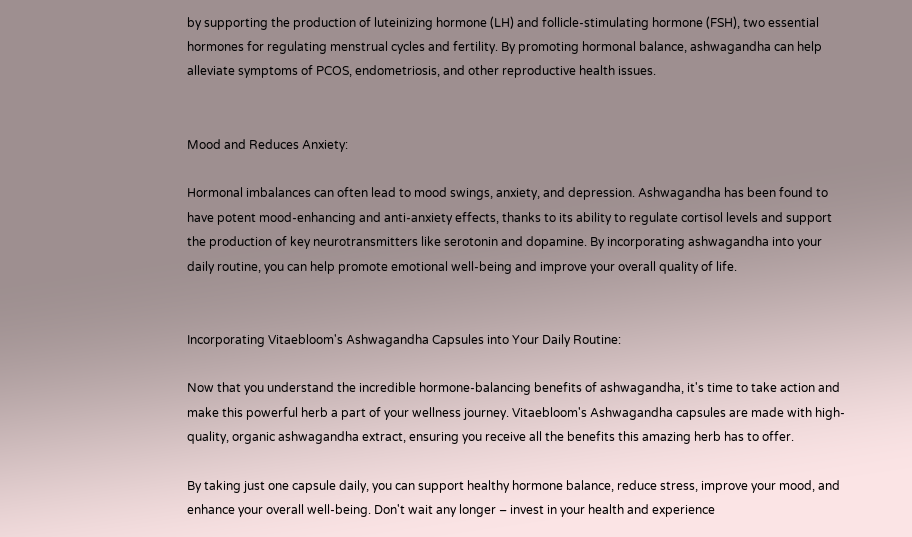by supporting the production of luteinizing hormone (LH) and follicle-stimulating hormone (FSH), two essential hormones for regulating menstrual cycles and fertility. By promoting hormonal balance, ashwagandha can help alleviate symptoms of PCOS, endometriosis, and other reproductive health issues.


Mood and Reduces Anxiety:

Hormonal imbalances can often lead to mood swings, anxiety, and depression. Ashwagandha has been found to have potent mood-enhancing and anti-anxiety effects, thanks to its ability to regulate cortisol levels and support the production of key neurotransmitters like serotonin and dopamine. By incorporating ashwagandha into your daily routine, you can help promote emotional well-being and improve your overall quality of life.


Incorporating Vitaebloom's Ashwagandha Capsules into Your Daily Routine:

Now that you understand the incredible hormone-balancing benefits of ashwagandha, it's time to take action and make this powerful herb a part of your wellness journey. Vitaebloom's Ashwagandha capsules are made with high-quality, organic ashwagandha extract, ensuring you receive all the benefits this amazing herb has to offer.

By taking just one capsule daily, you can support healthy hormone balance, reduce stress, improve your mood, and enhance your overall well-being. Don't wait any longer – invest in your health and experience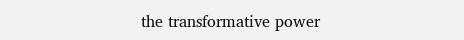the transformative power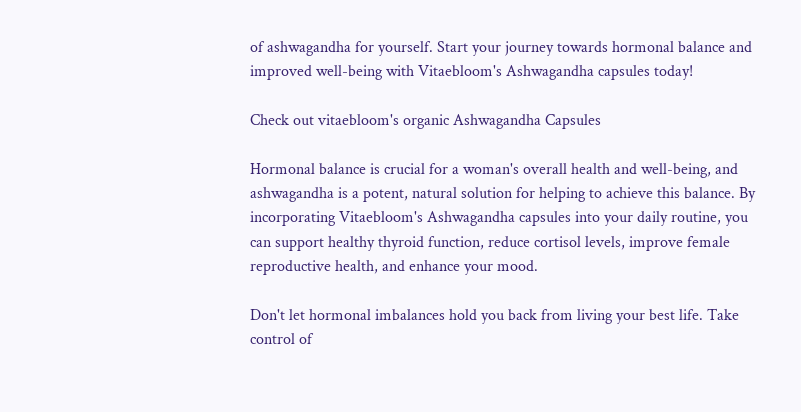of ashwagandha for yourself. Start your journey towards hormonal balance and improved well-being with Vitaebloom's Ashwagandha capsules today!

Check out vitaebloom's organic Ashwagandha Capsules

Hormonal balance is crucial for a woman's overall health and well-being, and ashwagandha is a potent, natural solution for helping to achieve this balance. By incorporating Vitaebloom's Ashwagandha capsules into your daily routine, you can support healthy thyroid function, reduce cortisol levels, improve female reproductive health, and enhance your mood.

Don't let hormonal imbalances hold you back from living your best life. Take control of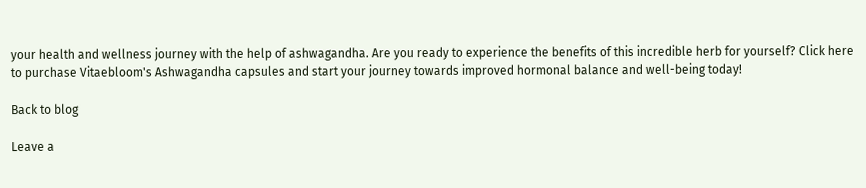your health and wellness journey with the help of ashwagandha. Are you ready to experience the benefits of this incredible herb for yourself? Click here to purchase Vitaebloom's Ashwagandha capsules and start your journey towards improved hormonal balance and well-being today!

Back to blog

Leave a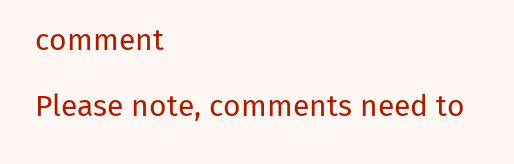comment

Please note, comments need to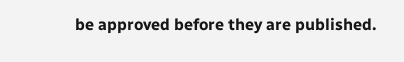be approved before they are published.